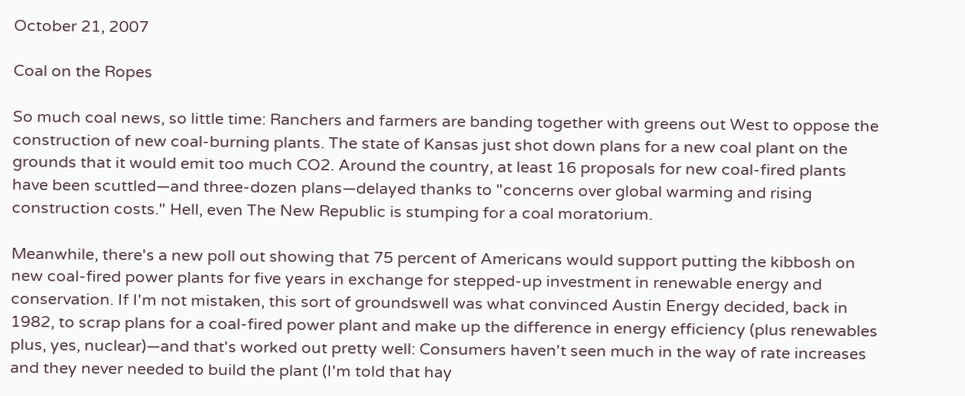October 21, 2007

Coal on the Ropes

So much coal news, so little time: Ranchers and farmers are banding together with greens out West to oppose the construction of new coal-burning plants. The state of Kansas just shot down plans for a new coal plant on the grounds that it would emit too much CO2. Around the country, at least 16 proposals for new coal-fired plants have been scuttled—and three-dozen plans—delayed thanks to "concerns over global warming and rising construction costs." Hell, even The New Republic is stumping for a coal moratorium.

Meanwhile, there's a new poll out showing that 75 percent of Americans would support putting the kibbosh on new coal-fired power plants for five years in exchange for stepped-up investment in renewable energy and conservation. If I'm not mistaken, this sort of groundswell was what convinced Austin Energy decided, back in 1982, to scrap plans for a coal-fired power plant and make up the difference in energy efficiency (plus renewables plus, yes, nuclear)—and that's worked out pretty well: Consumers haven't seen much in the way of rate increases and they never needed to build the plant (I'm told that hay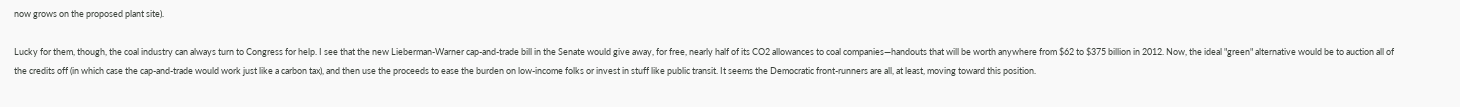now grows on the proposed plant site).

Lucky for them, though, the coal industry can always turn to Congress for help. I see that the new Lieberman-Warner cap-and-trade bill in the Senate would give away, for free, nearly half of its CO2 allowances to coal companies—handouts that will be worth anywhere from $62 to $375 billion in 2012. Now, the ideal "green" alternative would be to auction all of the credits off (in which case the cap-and-trade would work just like a carbon tax), and then use the proceeds to ease the burden on low-income folks or invest in stuff like public transit. It seems the Democratic front-runners are all, at least, moving toward this position.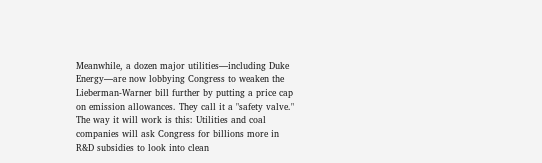Meanwhile, a dozen major utilities—including Duke Energy—are now lobbying Congress to weaken the Lieberman-Warner bill further by putting a price cap on emission allowances. They call it a "safety valve." The way it will work is this: Utilities and coal companies will ask Congress for billions more in R&D subsidies to look into clean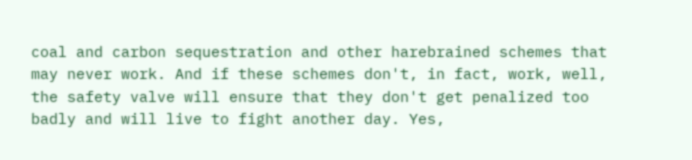coal and carbon sequestration and other harebrained schemes that may never work. And if these schemes don't, in fact, work, well, the safety valve will ensure that they don't get penalized too badly and will live to fight another day. Yes,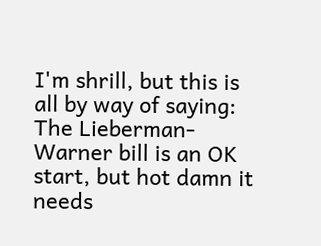I'm shrill, but this is all by way of saying: The Lieberman-Warner bill is an OK start, but hot damn it needs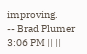improving.
-- Brad Plumer 3:06 PM || ||